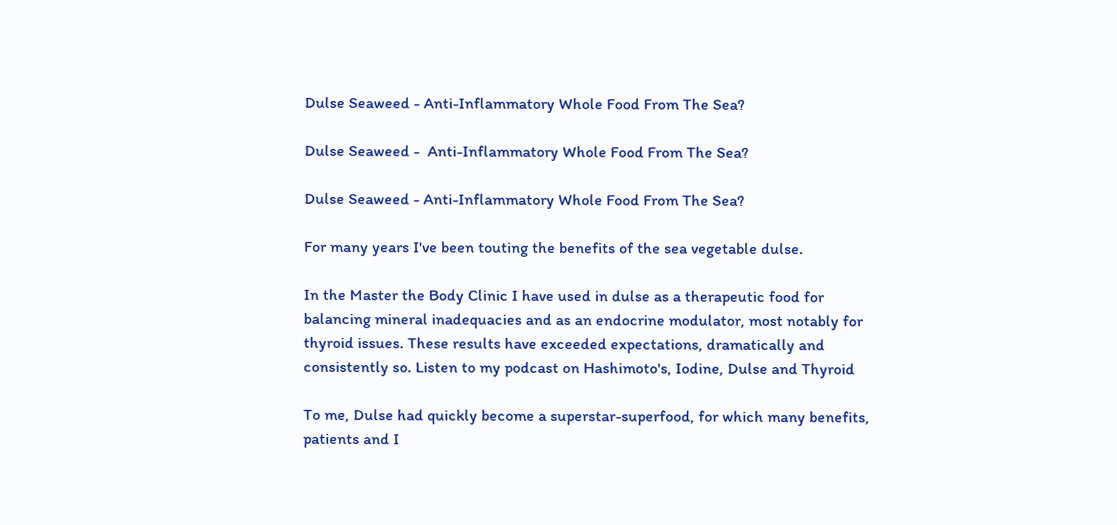Dulse Seaweed - Anti-Inflammatory Whole Food From The Sea?

Dulse Seaweed -  Anti-Inflammatory Whole Food From The Sea?

Dulse Seaweed - Anti-Inflammatory Whole Food From The Sea?

For many years I've been touting the benefits of the sea vegetable dulse.

In the Master the Body Clinic I have used in dulse as a therapeutic food for balancing mineral inadequacies and as an endocrine modulator, most notably for thyroid issues. These results have exceeded expectations, dramatically and consistently so. Listen to my podcast on Hashimoto's, Iodine, Dulse and Thyroid

To me, Dulse had quickly become a superstar-superfood, for which many benefits, patients and I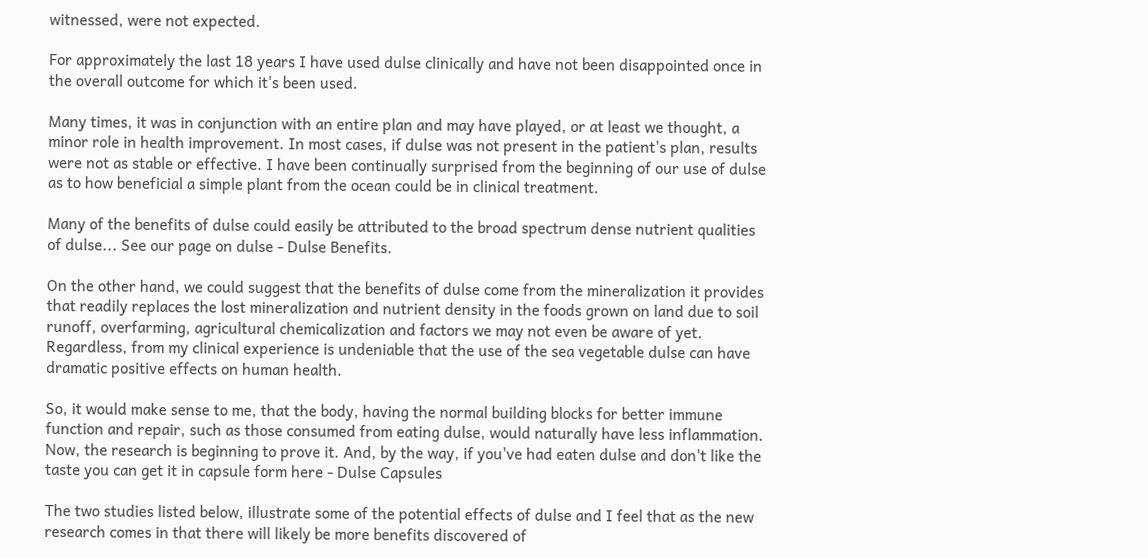witnessed, were not expected.

For approximately the last 18 years I have used dulse clinically and have not been disappointed once in the overall outcome for which it's been used.

Many times, it was in conjunction with an entire plan and may have played, or at least we thought, a minor role in health improvement. In most cases, if dulse was not present in the patient's plan, results were not as stable or effective. I have been continually surprised from the beginning of our use of dulse as to how beneficial a simple plant from the ocean could be in clinical treatment.

Many of the benefits of dulse could easily be attributed to the broad spectrum dense nutrient qualities of dulse... See our page on dulse - Dulse Benefits.

On the other hand, we could suggest that the benefits of dulse come from the mineralization it provides that readily replaces the lost mineralization and nutrient density in the foods grown on land due to soil runoff, overfarming, agricultural chemicalization and factors we may not even be aware of yet. Regardless, from my clinical experience is undeniable that the use of the sea vegetable dulse can have dramatic positive effects on human health.

So, it would make sense to me, that the body, having the normal building blocks for better immune function and repair, such as those consumed from eating dulse, would naturally have less inflammation. Now, the research is beginning to prove it. And, by the way, if you've had eaten dulse and don't like the taste you can get it in capsule form here - Dulse Capsules

The two studies listed below, illustrate some of the potential effects of dulse and I feel that as the new research comes in that there will likely be more benefits discovered of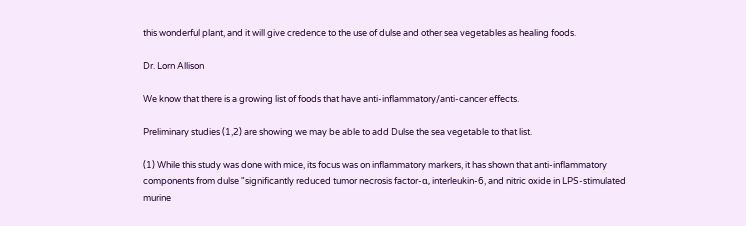this wonderful plant, and it will give credence to the use of dulse and other sea vegetables as healing foods.

Dr. Lorn Allison

We know that there is a growing list of foods that have anti-inflammatory/anti-cancer effects.

Preliminary studies (1,2) are showing we may be able to add Dulse the sea vegetable to that list.

(1) While this study was done with mice, its focus was on inflammatory markers, it has shown that anti-inflammatory components from dulse "significantly reduced tumor necrosis factor-α, interleukin-6, and nitric oxide in LPS-stimulated murine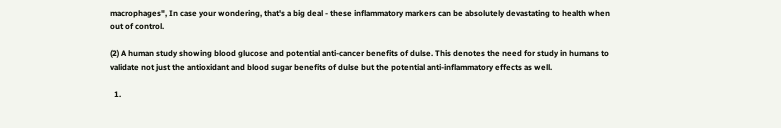macrophages", In case your wondering, that's a big deal - these inflammatory markers can be absolutely devastating to health when out of control.

(2) A human study showing blood glucose and potential anti-cancer benefits of dulse. This denotes the need for study in humans to validate not just the antioxidant and blood sugar benefits of dulse but the potential anti-inflammatory effects as well.

  1.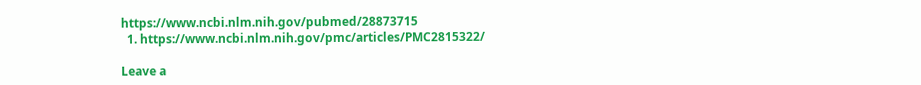https://www.ncbi.nlm.nih.gov/pubmed/28873715
  1. https://www.ncbi.nlm.nih.gov/pmc/articles/PMC2815322/

Leave a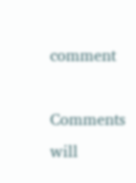comment

Comments will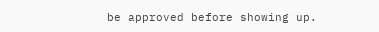be approved before showing up.